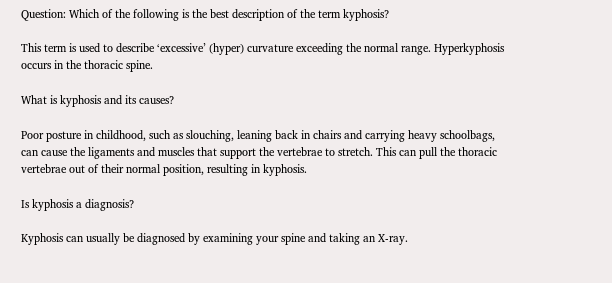Question: Which of the following is the best description of the term kyphosis?

This term is used to describe ‘excessive’ (hyper) curvature exceeding the normal range. Hyperkyphosis occurs in the thoracic spine.

What is kyphosis and its causes?

Poor posture in childhood, such as slouching, leaning back in chairs and carrying heavy schoolbags, can cause the ligaments and muscles that support the vertebrae to stretch. This can pull the thoracic vertebrae out of their normal position, resulting in kyphosis.

Is kyphosis a diagnosis?

Kyphosis can usually be diagnosed by examining your spine and taking an X-ray.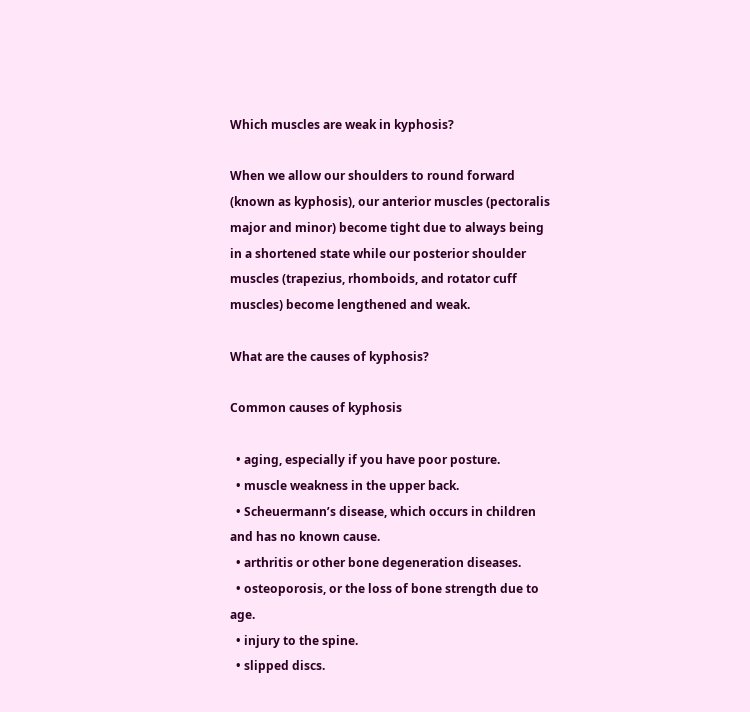Which muscles are weak in kyphosis?

When we allow our shoulders to round forward (known as kyphosis), our anterior muscles (pectoralis major and minor) become tight due to always being in a shortened state while our posterior shoulder muscles (trapezius, rhomboids, and rotator cuff muscles) become lengthened and weak.

What are the causes of kyphosis?

Common causes of kyphosis

  • aging, especially if you have poor posture.
  • muscle weakness in the upper back.
  • Scheuermann’s disease, which occurs in children and has no known cause.
  • arthritis or other bone degeneration diseases.
  • osteoporosis, or the loss of bone strength due to age.
  • injury to the spine.
  • slipped discs.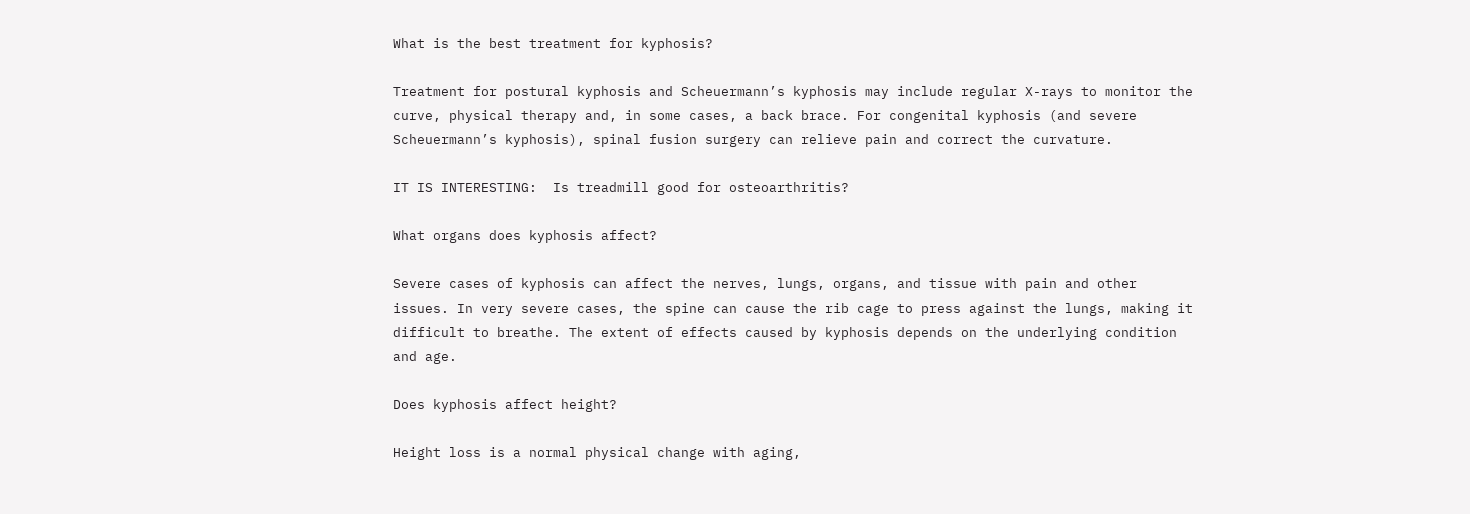What is the best treatment for kyphosis?

Treatment for postural kyphosis and Scheuermann’s kyphosis may include regular X-rays to monitor the curve, physical therapy and, in some cases, a back brace. For congenital kyphosis (and severe Scheuermann’s kyphosis), spinal fusion surgery can relieve pain and correct the curvature.

IT IS INTERESTING:  Is treadmill good for osteoarthritis?

What organs does kyphosis affect?

Severe cases of kyphosis can affect the nerves, lungs, organs, and tissue with pain and other issues. In very severe cases, the spine can cause the rib cage to press against the lungs, making it difficult to breathe. The extent of effects caused by kyphosis depends on the underlying condition and age.

Does kyphosis affect height?

Height loss is a normal physical change with aging,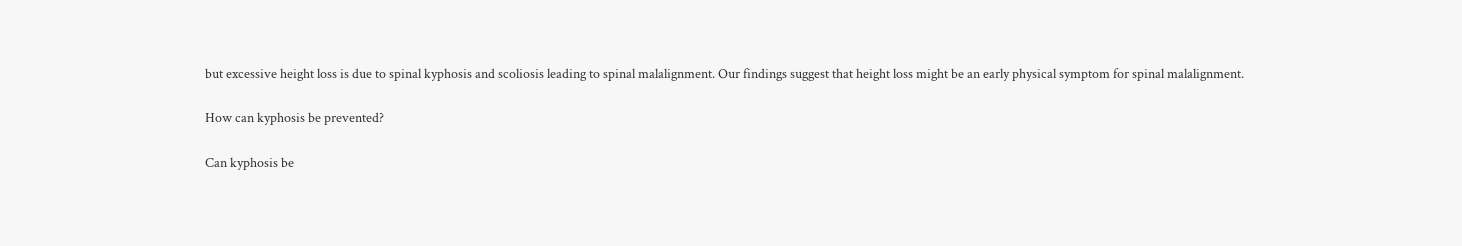but excessive height loss is due to spinal kyphosis and scoliosis leading to spinal malalignment. Our findings suggest that height loss might be an early physical symptom for spinal malalignment.

How can kyphosis be prevented?

Can kyphosis be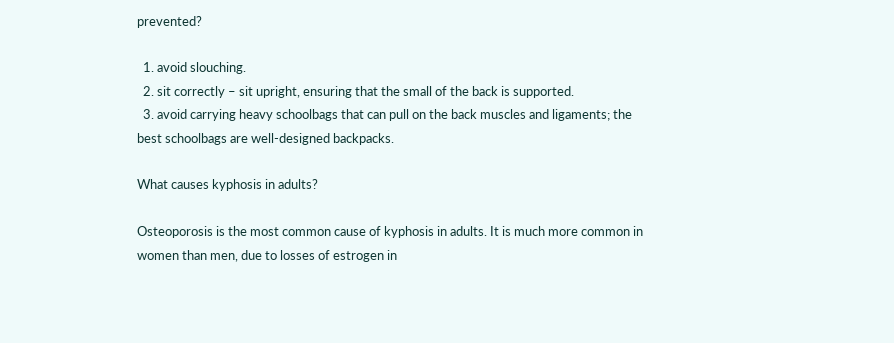prevented?

  1. avoid slouching.
  2. sit correctly – sit upright, ensuring that the small of the back is supported.
  3. avoid carrying heavy schoolbags that can pull on the back muscles and ligaments; the best schoolbags are well-designed backpacks.

What causes kyphosis in adults?

Osteoporosis is the most common cause of kyphosis in adults. It is much more common in women than men, due to losses of estrogen in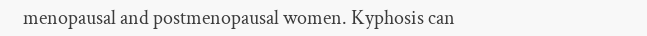menopausal and postmenopausal women. Kyphosis can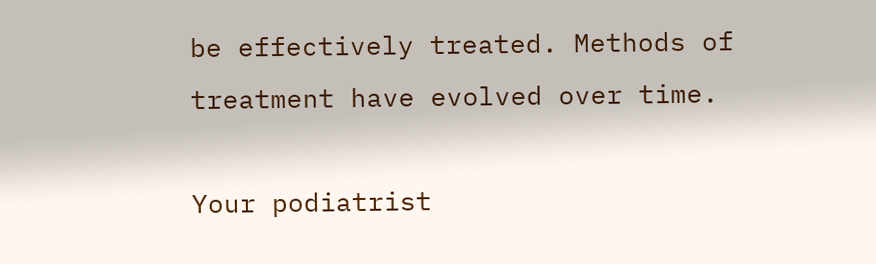be effectively treated. Methods of treatment have evolved over time.

Your podiatrist